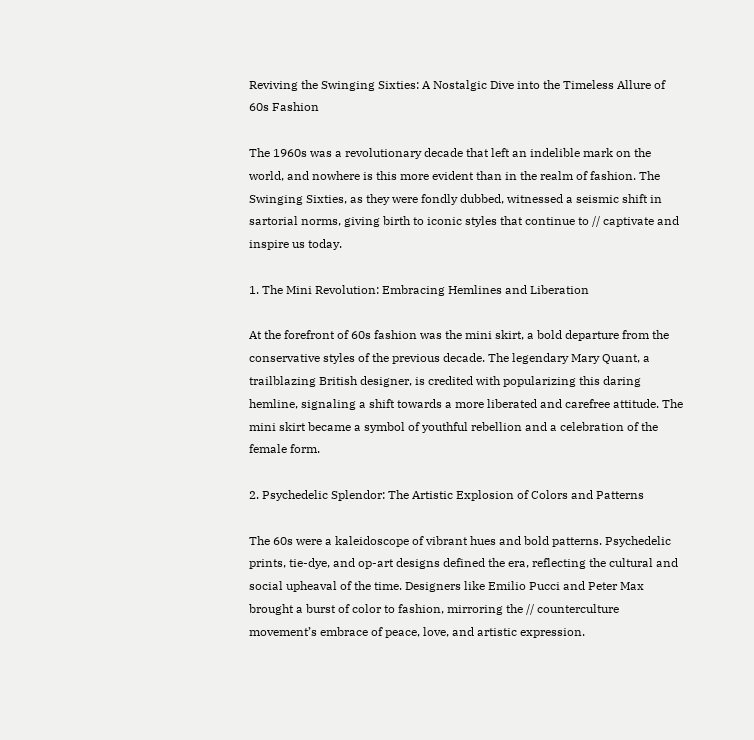Reviving the Swinging Sixties: A Nostalgic Dive into the Timeless Allure of 60s Fashion

The 1960s was a revolutionary decade that left an indelible mark on the world, and nowhere is this more evident than in the realm of fashion. The Swinging Sixties, as they were fondly dubbed, witnessed a seismic shift in sartorial norms, giving birth to iconic styles that continue to // captivate and inspire us today.

1. The Mini Revolution: Embracing Hemlines and Liberation

At the forefront of 60s fashion was the mini skirt, a bold departure from the conservative styles of the previous decade. The legendary Mary Quant, a trailblazing British designer, is credited with popularizing this daring hemline, signaling a shift towards a more liberated and carefree attitude. The mini skirt became a symbol of youthful rebellion and a celebration of the female form.

2. Psychedelic Splendor: The Artistic Explosion of Colors and Patterns

The 60s were a kaleidoscope of vibrant hues and bold patterns. Psychedelic prints, tie-dye, and op-art designs defined the era, reflecting the cultural and social upheaval of the time. Designers like Emilio Pucci and Peter Max brought a burst of color to fashion, mirroring the // counterculture movement’s embrace of peace, love, and artistic expression.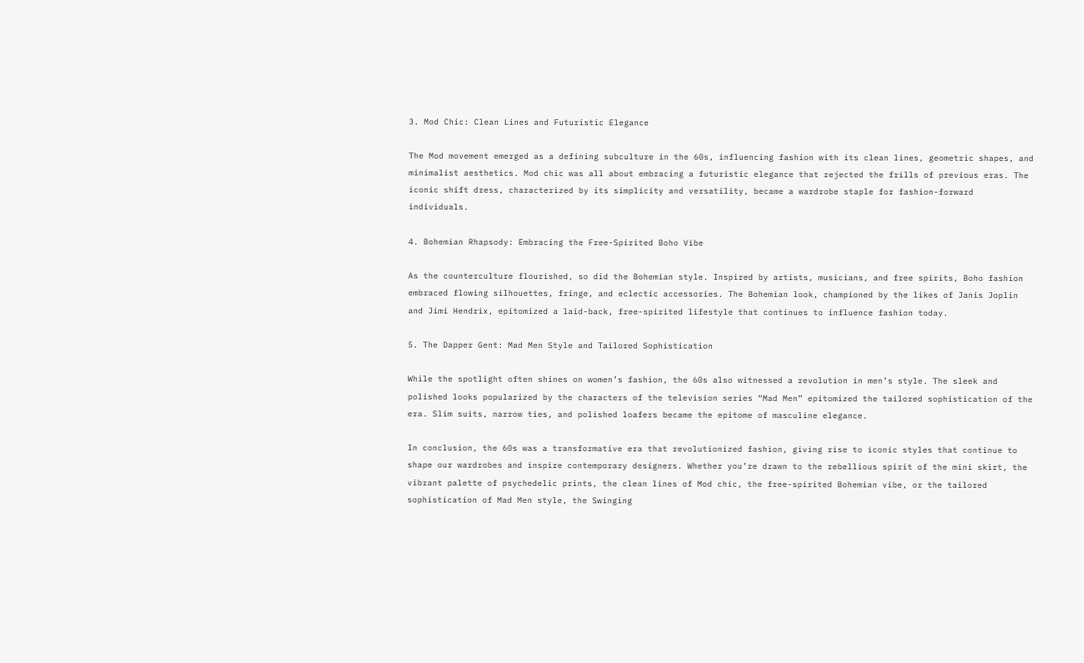3. Mod Chic: Clean Lines and Futuristic Elegance

The Mod movement emerged as a defining subculture in the 60s, influencing fashion with its clean lines, geometric shapes, and minimalist aesthetics. Mod chic was all about embracing a futuristic elegance that rejected the frills of previous eras. The iconic shift dress, characterized by its simplicity and versatility, became a wardrobe staple for fashion-forward individuals.

4. Bohemian Rhapsody: Embracing the Free-Spirited Boho Vibe

As the counterculture flourished, so did the Bohemian style. Inspired by artists, musicians, and free spirits, Boho fashion embraced flowing silhouettes, fringe, and eclectic accessories. The Bohemian look, championed by the likes of Janis Joplin and Jimi Hendrix, epitomized a laid-back, free-spirited lifestyle that continues to influence fashion today.

5. The Dapper Gent: Mad Men Style and Tailored Sophistication

While the spotlight often shines on women’s fashion, the 60s also witnessed a revolution in men’s style. The sleek and polished looks popularized by the characters of the television series “Mad Men” epitomized the tailored sophistication of the era. Slim suits, narrow ties, and polished loafers became the epitome of masculine elegance.

In conclusion, the 60s was a transformative era that revolutionized fashion, giving rise to iconic styles that continue to shape our wardrobes and inspire contemporary designers. Whether you’re drawn to the rebellious spirit of the mini skirt, the vibrant palette of psychedelic prints, the clean lines of Mod chic, the free-spirited Bohemian vibe, or the tailored sophistication of Mad Men style, the Swinging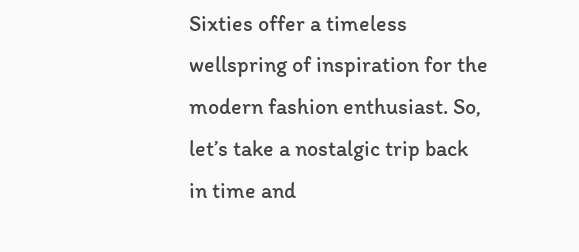Sixties offer a timeless wellspring of inspiration for the modern fashion enthusiast. So, let’s take a nostalgic trip back in time and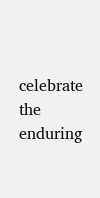celebrate the enduring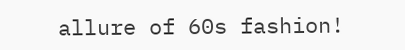allure of 60s fashion!